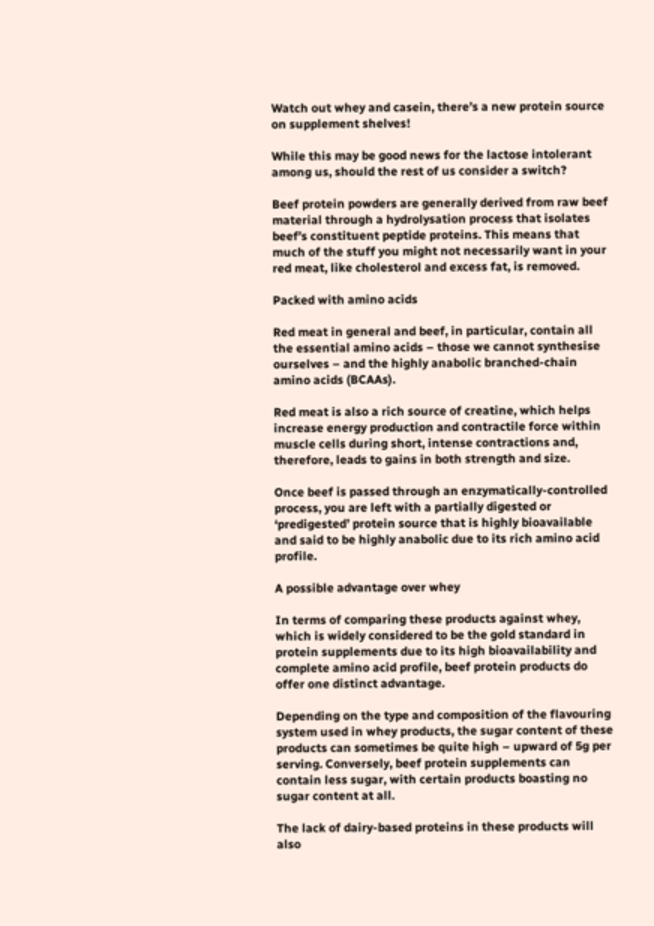Watch out whey and casein, there’s a new protein source on supplement shelves!

While this may be good news for the lactose intolerant among us, should the rest of us consider a switch?

Beef protein powders are generally derived from raw beef material through a hydrolysation process that isolates beef’s constituent peptide proteins. This means that much of the stuff you might not necessarily want in your red meat, like cholesterol and excess fat, is removed.

Packed with amino acids

Red meat in general and beef, in particular, contain all the essential amino acids – those we cannot synthesise ourselves – and the highly anabolic branched-chain amino acids (BCAAs).

Red meat is also a rich source of creatine, which helps increase energy production and contractile force within muscle cells during short, intense contractions and, therefore, leads to gains in both strength and size.

Once beef is passed through an enzymatically-controlled process, you are left with a partially digested or ‘predigested’ protein source that is highly bioavailable and said to be highly anabolic due to its rich amino acid profile.

A possible advantage over whey

In terms of comparing these products against whey, which is widely considered to be the gold standard in protein supplements due to its high bioavailability and complete amino acid profile, beef protein products do offer one distinct advantage.

Depending on the type and composition of the flavouring system used in whey products, the sugar content of these products can sometimes be quite high – upward of 5g per serving. Conversely, beef protein supplements can contain less sugar, with certain products boasting no sugar content at all.

The lack of dairy-based proteins in these products will also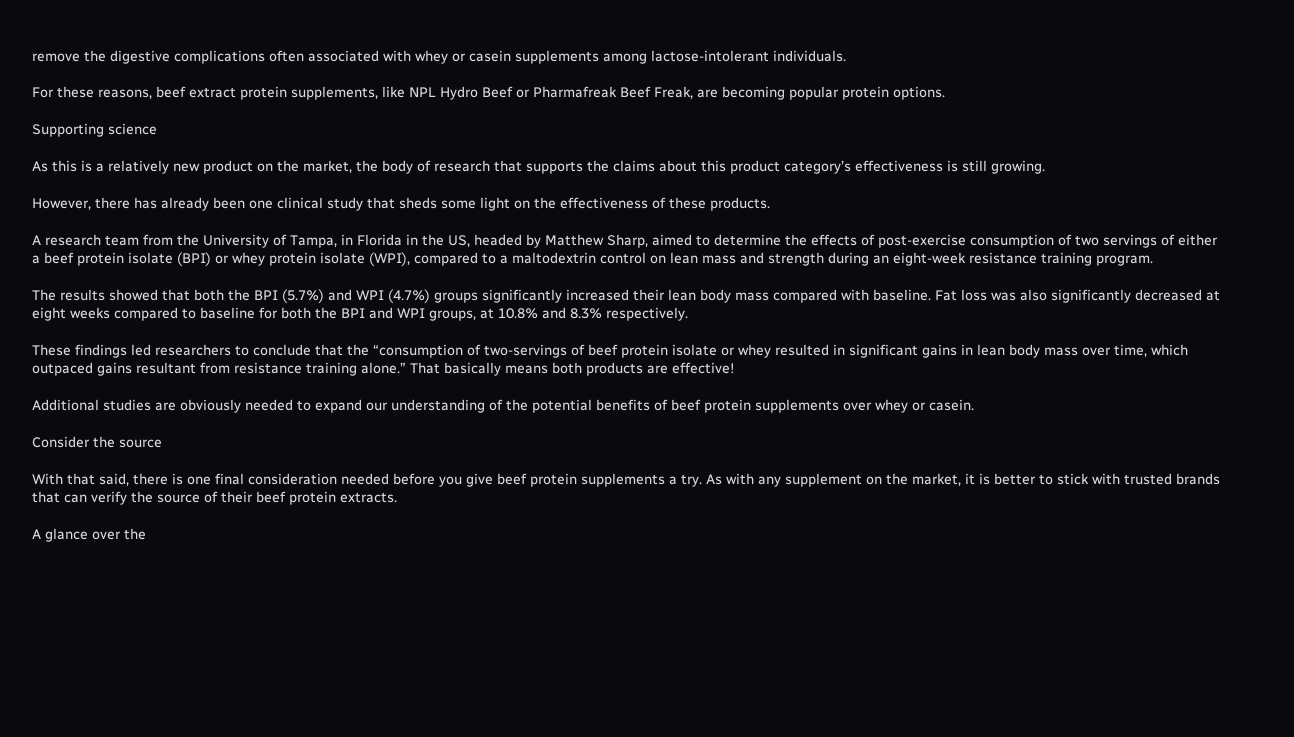remove the digestive complications often associated with whey or casein supplements among lactose-intolerant individuals.

For these reasons, beef extract protein supplements, like NPL Hydro Beef or Pharmafreak Beef Freak, are becoming popular protein options.

Supporting science

As this is a relatively new product on the market, the body of research that supports the claims about this product category’s effectiveness is still growing.

However, there has already been one clinical study that sheds some light on the effectiveness of these products.

A research team from the University of Tampa, in Florida in the US, headed by Matthew Sharp, aimed to determine the effects of post-exercise consumption of two servings of either a beef protein isolate (BPI) or whey protein isolate (WPI), compared to a maltodextrin control on lean mass and strength during an eight-week resistance training program.

The results showed that both the BPI (5.7%) and WPI (4.7%) groups significantly increased their lean body mass compared with baseline. Fat loss was also significantly decreased at eight weeks compared to baseline for both the BPI and WPI groups, at 10.8% and 8.3% respectively.

These findings led researchers to conclude that the “consumption of two-servings of beef protein isolate or whey resulted in significant gains in lean body mass over time, which outpaced gains resultant from resistance training alone.” That basically means both products are effective!

Additional studies are obviously needed to expand our understanding of the potential benefits of beef protein supplements over whey or casein.

Consider the source

With that said, there is one final consideration needed before you give beef protein supplements a try. As with any supplement on the market, it is better to stick with trusted brands that can verify the source of their beef protein extracts.

A glance over the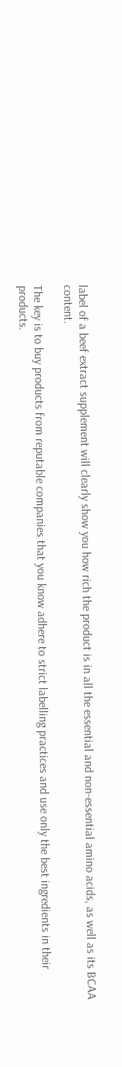label of a beef extract supplement will clearly show you how rich the product is in all the essential and non-essential amino acids, as well as its BCAA content.

The key is to buy products from reputable companies that you know adhere to strict labelling practices and use only the best ingredients in their products.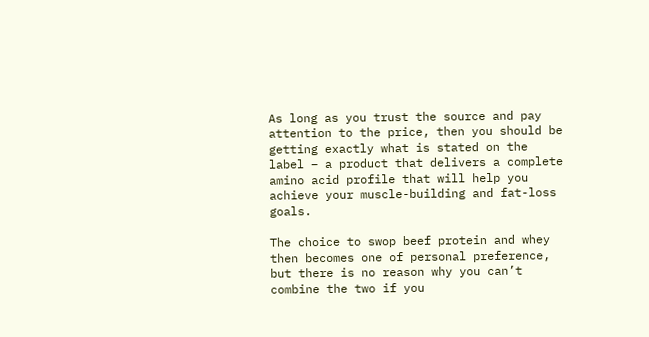As long as you trust the source and pay attention to the price, then you should be getting exactly what is stated on the label – a product that delivers a complete amino acid profile that will help you achieve your muscle-building and fat-loss goals.

The choice to swop beef protein and whey then becomes one of personal preference, but there is no reason why you can’t combine the two if you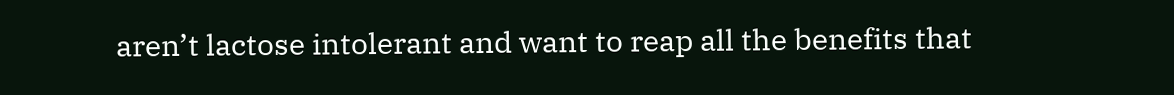aren’t lactose intolerant and want to reap all the benefits that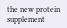the new protein supplement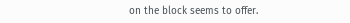on the block seems to offer.